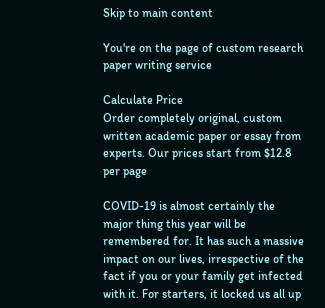Skip to main content

You're on the page of custom research paper writing service

Calculate Price
Order completely original, custom written academic paper or essay from experts. Our prices start from $12.8 per page

COVID-19 is almost certainly the major thing this year will be remembered for. It has such a massive impact on our lives, irrespective of the fact if you or your family get infected with it. For starters, it locked us all up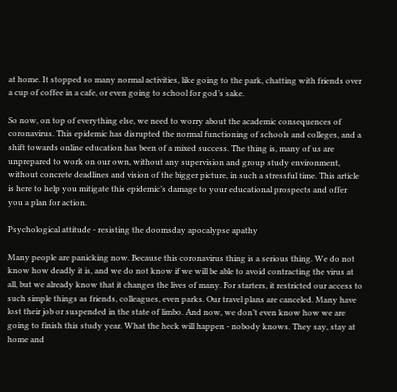at home. It stopped so many normal activities, like going to the park, chatting with friends over a cup of coffee in a cafe, or even going to school for god’s sake.

So now, on top of everything else, we need to worry about the academic consequences of coronavirus. This epidemic has disrupted the normal functioning of schools and colleges, and a shift towards online education has been of a mixed success. The thing is, many of us are unprepared to work on our own, without any supervision and group study environment, without concrete deadlines and vision of the bigger picture, in such a stressful time. This article is here to help you mitigate this epidemic’s damage to your educational prospects and offer you a plan for action.

Psychological attitude - resisting the doomsday apocalypse apathy

Many people are panicking now. Because this coronavirus thing is a serious thing. We do not know how deadly it is, and we do not know if we will be able to avoid contracting the virus at all, but we already know that it changes the lives of many. For starters, it restricted our access to such simple things as friends, colleagues, even parks. Our travel plans are canceled. Many have lost their job or suspended in the state of limbo. And now, we don’t even know how we are going to finish this study year. What the heck will happen - nobody knows. They say, stay at home and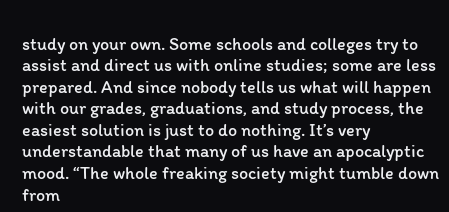study on your own. Some schools and colleges try to assist and direct us with online studies; some are less prepared. And since nobody tells us what will happen with our grades, graduations, and study process, the easiest solution is just to do nothing. It’s very understandable that many of us have an apocalyptic mood. “The whole freaking society might tumble down from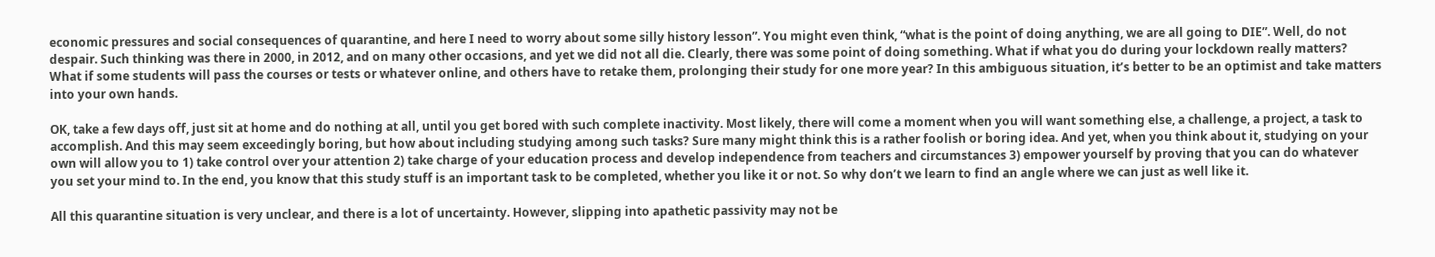economic pressures and social consequences of quarantine, and here I need to worry about some silly history lesson”. You might even think, “what is the point of doing anything, we are all going to DIE”. Well, do not despair. Such thinking was there in 2000, in 2012, and on many other occasions, and yet we did not all die. Clearly, there was some point of doing something. What if what you do during your lockdown really matters? What if some students will pass the courses or tests or whatever online, and others have to retake them, prolonging their study for one more year? In this ambiguous situation, it’s better to be an optimist and take matters into your own hands.

OK, take a few days off, just sit at home and do nothing at all, until you get bored with such complete inactivity. Most likely, there will come a moment when you will want something else, a challenge, a project, a task to accomplish. And this may seem exceedingly boring, but how about including studying among such tasks? Sure many might think this is a rather foolish or boring idea. And yet, when you think about it, studying on your own will allow you to 1) take control over your attention 2) take charge of your education process and develop independence from teachers and circumstances 3) empower yourself by proving that you can do whatever you set your mind to. In the end, you know that this study stuff is an important task to be completed, whether you like it or not. So why don’t we learn to find an angle where we can just as well like it.

All this quarantine situation is very unclear, and there is a lot of uncertainty. However, slipping into apathetic passivity may not be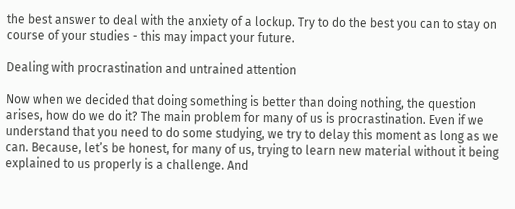the best answer to deal with the anxiety of a lockup. Try to do the best you can to stay on course of your studies - this may impact your future.

Dealing with procrastination and untrained attention

Now when we decided that doing something is better than doing nothing, the question arises, how do we do it? The main problem for many of us is procrastination. Even if we understand that you need to do some studying, we try to delay this moment as long as we can. Because, let’s be honest, for many of us, trying to learn new material without it being explained to us properly is a challenge. And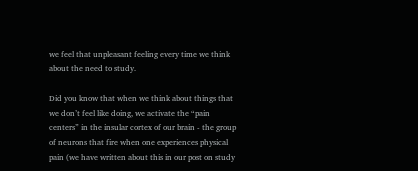we feel that unpleasant feeling every time we think about the need to study.

Did you know that when we think about things that we don’t feel like doing, we activate the “pain centers” in the insular cortex of our brain - the group of neurons that fire when one experiences physical pain (we have written about this in our post on study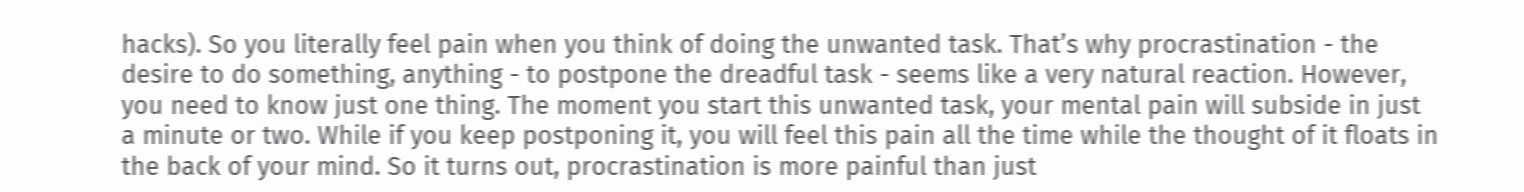hacks). So you literally feel pain when you think of doing the unwanted task. That’s why procrastination - the desire to do something, anything - to postpone the dreadful task - seems like a very natural reaction. However, you need to know just one thing. The moment you start this unwanted task, your mental pain will subside in just a minute or two. While if you keep postponing it, you will feel this pain all the time while the thought of it floats in the back of your mind. So it turns out, procrastination is more painful than just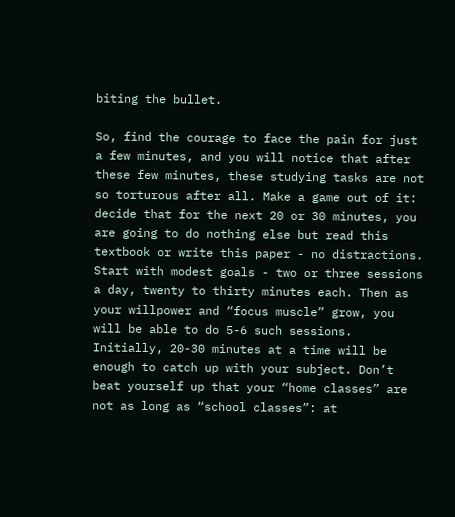biting the bullet.

So, find the courage to face the pain for just a few minutes, and you will notice that after these few minutes, these studying tasks are not so torturous after all. Make a game out of it: decide that for the next 20 or 30 minutes, you are going to do nothing else but read this textbook or write this paper - no distractions. Start with modest goals - two or three sessions a day, twenty to thirty minutes each. Then as your willpower and “focus muscle” grow, you will be able to do 5-6 such sessions. Initially, 20-30 minutes at a time will be enough to catch up with your subject. Don’t beat yourself up that your “home classes” are not as long as “school classes”: at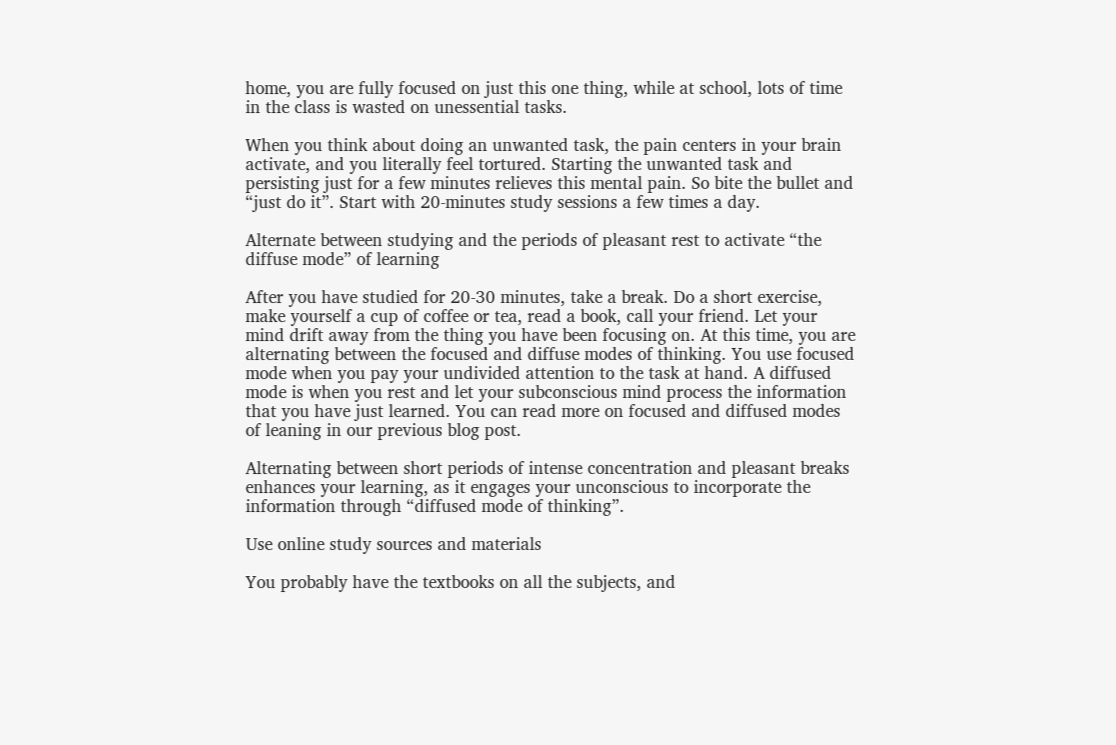home, you are fully focused on just this one thing, while at school, lots of time in the class is wasted on unessential tasks.

When you think about doing an unwanted task, the pain centers in your brain activate, and you literally feel tortured. Starting the unwanted task and persisting just for a few minutes relieves this mental pain. So bite the bullet and “just do it”. Start with 20-minutes study sessions a few times a day.

Alternate between studying and the periods of pleasant rest to activate “the diffuse mode” of learning

After you have studied for 20-30 minutes, take a break. Do a short exercise, make yourself a cup of coffee or tea, read a book, call your friend. Let your mind drift away from the thing you have been focusing on. At this time, you are alternating between the focused and diffuse modes of thinking. You use focused mode when you pay your undivided attention to the task at hand. A diffused mode is when you rest and let your subconscious mind process the information that you have just learned. You can read more on focused and diffused modes of leaning in our previous blog post.

Alternating between short periods of intense concentration and pleasant breaks enhances your learning, as it engages your unconscious to incorporate the information through “diffused mode of thinking”.

Use online study sources and materials

You probably have the textbooks on all the subjects, and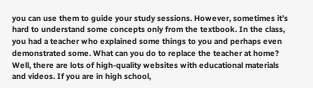you can use them to guide your study sessions. However, sometimes it’s hard to understand some concepts only from the textbook. In the class, you had a teacher who explained some things to you and perhaps even demonstrated some. What can you do to replace the teacher at home? Well, there are lots of high-quality websites with educational materials and videos. If you are in high school,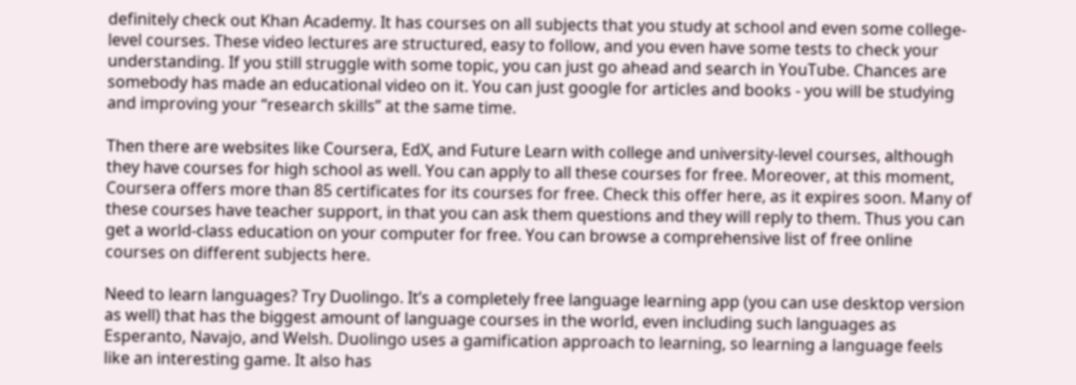definitely check out Khan Academy. It has courses on all subjects that you study at school and even some college-level courses. These video lectures are structured, easy to follow, and you even have some tests to check your understanding. If you still struggle with some topic, you can just go ahead and search in YouTube. Chances are somebody has made an educational video on it. You can just google for articles and books - you will be studying and improving your “research skills” at the same time.

Then there are websites like Coursera, EdX, and Future Learn with college and university-level courses, although they have courses for high school as well. You can apply to all these courses for free. Moreover, at this moment, Coursera offers more than 85 certificates for its courses for free. Check this offer here, as it expires soon. Many of these courses have teacher support, in that you can ask them questions and they will reply to them. Thus you can get a world-class education on your computer for free. You can browse a comprehensive list of free online courses on different subjects here.

Need to learn languages? Try Duolingo. It’s a completely free language learning app (you can use desktop version as well) that has the biggest amount of language courses in the world, even including such languages as Esperanto, Navajo, and Welsh. Duolingo uses a gamification approach to learning, so learning a language feels like an interesting game. It also has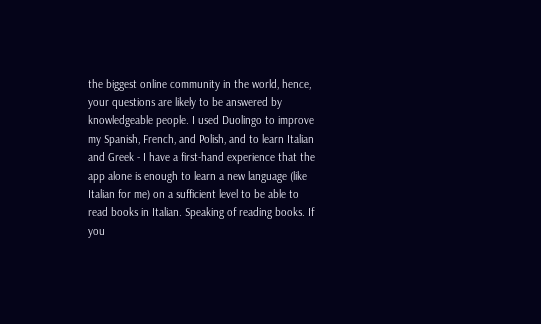the biggest online community in the world, hence, your questions are likely to be answered by knowledgeable people. I used Duolingo to improve my Spanish, French, and Polish, and to learn Italian and Greek - I have a first-hand experience that the app alone is enough to learn a new language (like Italian for me) on a sufficient level to be able to read books in Italian. Speaking of reading books. If you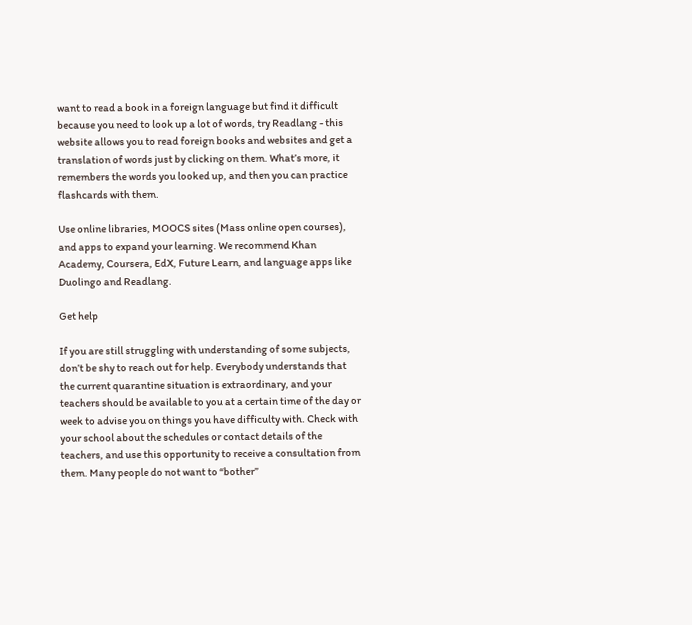want to read a book in a foreign language but find it difficult because you need to look up a lot of words, try Readlang - this website allows you to read foreign books and websites and get a translation of words just by clicking on them. What’s more, it remembers the words you looked up, and then you can practice flashcards with them.

Use online libraries, MOOCS sites (Mass online open courses), and apps to expand your learning. We recommend Khan Academy, Coursera, EdX, Future Learn, and language apps like Duolingo and Readlang.

Get help

If you are still struggling with understanding of some subjects, don’t be shy to reach out for help. Everybody understands that the current quarantine situation is extraordinary, and your teachers should be available to you at a certain time of the day or week to advise you on things you have difficulty with. Check with your school about the schedules or contact details of the teachers, and use this opportunity to receive a consultation from them. Many people do not want to “bother”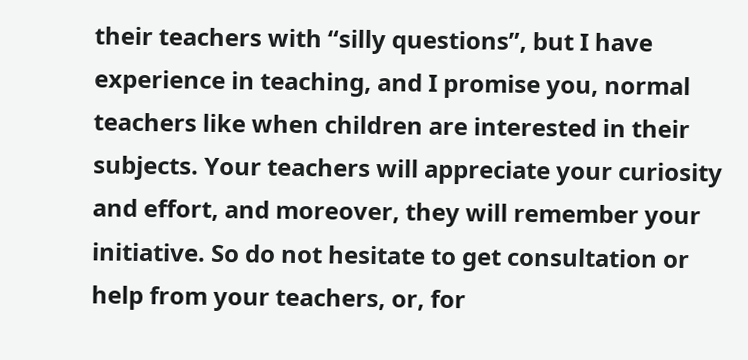their teachers with “silly questions”, but I have experience in teaching, and I promise you, normal teachers like when children are interested in their subjects. Your teachers will appreciate your curiosity and effort, and moreover, they will remember your initiative. So do not hesitate to get consultation or help from your teachers, or, for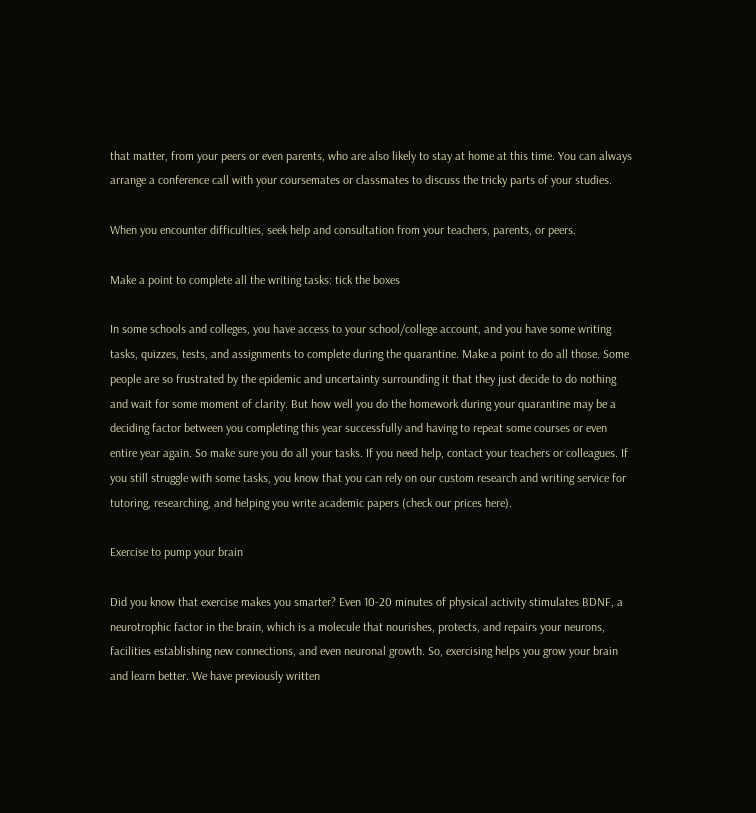that matter, from your peers or even parents, who are also likely to stay at home at this time. You can always arrange a conference call with your coursemates or classmates to discuss the tricky parts of your studies.

When you encounter difficulties, seek help and consultation from your teachers, parents, or peers.

Make a point to complete all the writing tasks: tick the boxes

In some schools and colleges, you have access to your school/college account, and you have some writing tasks, quizzes, tests, and assignments to complete during the quarantine. Make a point to do all those. Some people are so frustrated by the epidemic and uncertainty surrounding it that they just decide to do nothing and wait for some moment of clarity. But how well you do the homework during your quarantine may be a deciding factor between you completing this year successfully and having to repeat some courses or even entire year again. So make sure you do all your tasks. If you need help, contact your teachers or colleagues. If you still struggle with some tasks, you know that you can rely on our custom research and writing service for tutoring, researching, and helping you write academic papers (check our prices here).

Exercise to pump your brain

Did you know that exercise makes you smarter? Even 10-20 minutes of physical activity stimulates BDNF, a neurotrophic factor in the brain, which is a molecule that nourishes, protects, and repairs your neurons, facilities establishing new connections, and even neuronal growth. So, exercising helps you grow your brain and learn better. We have previously written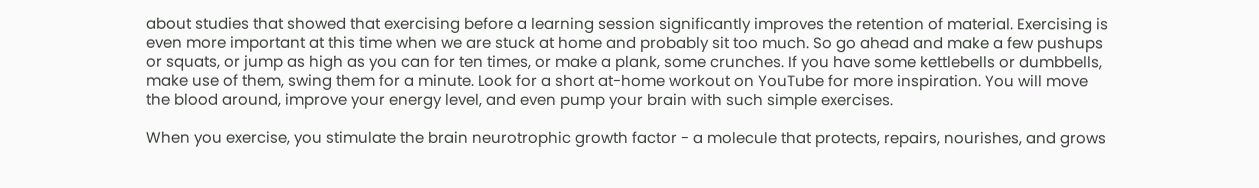about studies that showed that exercising before a learning session significantly improves the retention of material. Exercising is even more important at this time when we are stuck at home and probably sit too much. So go ahead and make a few pushups or squats, or jump as high as you can for ten times, or make a plank, some crunches. If you have some kettlebells or dumbbells, make use of them, swing them for a minute. Look for a short at-home workout on YouTube for more inspiration. You will move the blood around, improve your energy level, and even pump your brain with such simple exercises.

When you exercise, you stimulate the brain neurotrophic growth factor - a molecule that protects, repairs, nourishes, and grows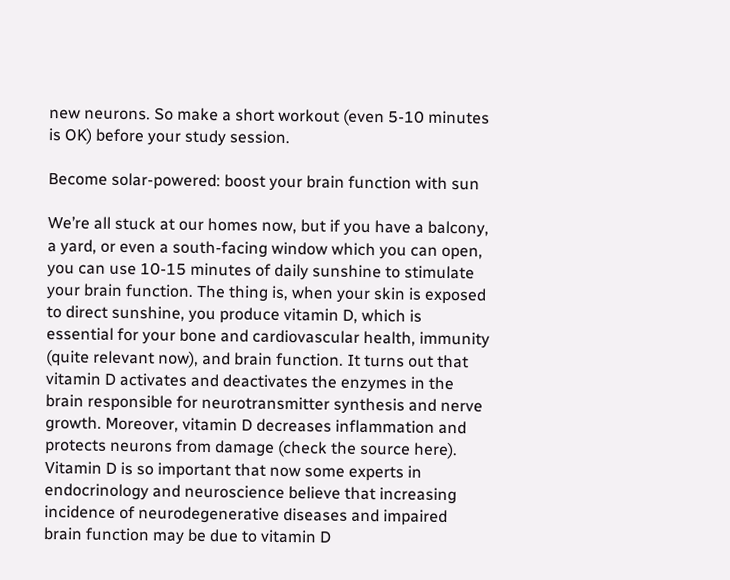new neurons. So make a short workout (even 5-10 minutes is OK) before your study session.

Become solar-powered: boost your brain function with sun

We’re all stuck at our homes now, but if you have a balcony, a yard, or even a south-facing window which you can open, you can use 10-15 minutes of daily sunshine to stimulate your brain function. The thing is, when your skin is exposed to direct sunshine, you produce vitamin D, which is essential for your bone and cardiovascular health, immunity (quite relevant now), and brain function. It turns out that vitamin D activates and deactivates the enzymes in the brain responsible for neurotransmitter synthesis and nerve growth. Moreover, vitamin D decreases inflammation and protects neurons from damage (check the source here). Vitamin D is so important that now some experts in endocrinology and neuroscience believe that increasing incidence of neurodegenerative diseases and impaired brain function may be due to vitamin D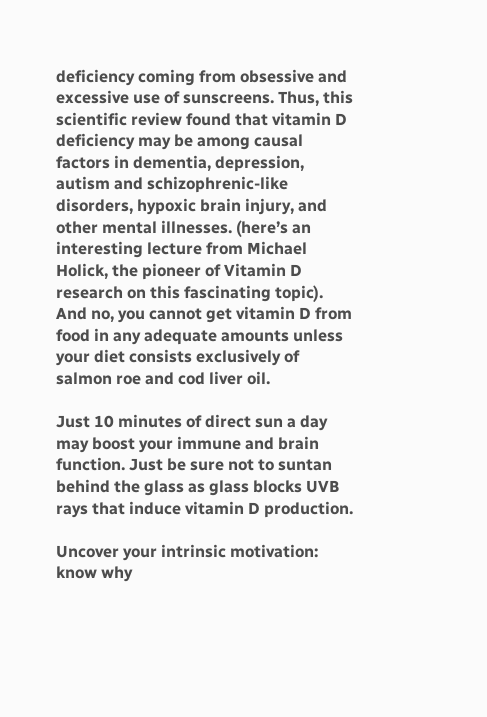deficiency coming from obsessive and excessive use of sunscreens. Thus, this scientific review found that vitamin D deficiency may be among causal factors in dementia, depression, autism and schizophrenic-like disorders, hypoxic brain injury, and other mental illnesses. (here’s an interesting lecture from Michael Holick, the pioneer of Vitamin D research on this fascinating topic). And no, you cannot get vitamin D from food in any adequate amounts unless your diet consists exclusively of salmon roe and cod liver oil.

Just 10 minutes of direct sun a day may boost your immune and brain function. Just be sure not to suntan behind the glass as glass blocks UVB rays that induce vitamin D production.

Uncover your intrinsic motivation: know why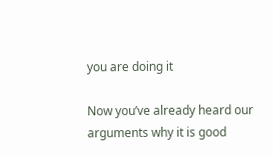you are doing it

Now you’ve already heard our arguments why it is good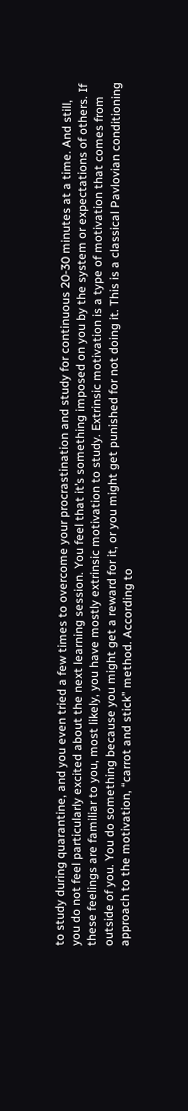to study during quarantine, and you even tried a few times to overcome your procrastination and study for continuous 20-30 minutes at a time. And still, you do not feel particularly excited about the next learning session. You feel that it’s something imposed on you by the system or expectations of others. If these feelings are familiar to you, most likely, you have mostly extrinsic motivation to study. Extrinsic motivation is a type of motivation that comes from outside of you. You do something because you might get a reward for it, or you might get punished for not doing it. This is a classical Pavlovian conditioning approach to the motivation, “carrot and stick” method. According to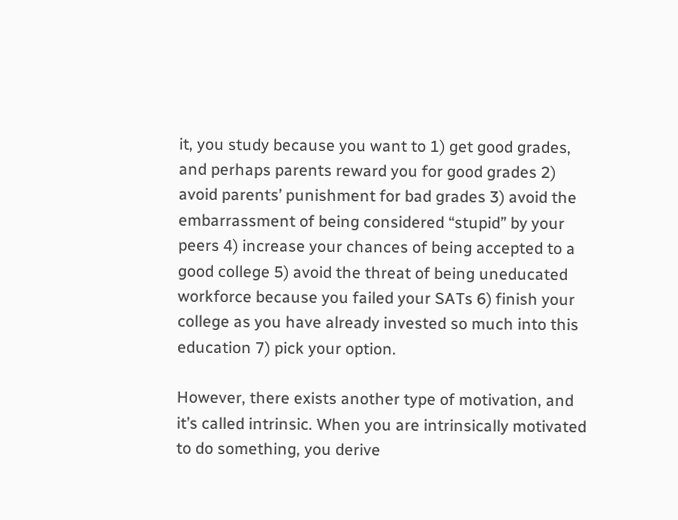it, you study because you want to 1) get good grades, and perhaps parents reward you for good grades 2) avoid parents’ punishment for bad grades 3) avoid the embarrassment of being considered “stupid” by your peers 4) increase your chances of being accepted to a good college 5) avoid the threat of being uneducated workforce because you failed your SATs 6) finish your college as you have already invested so much into this education 7) pick your option.

However, there exists another type of motivation, and it’s called intrinsic. When you are intrinsically motivated to do something, you derive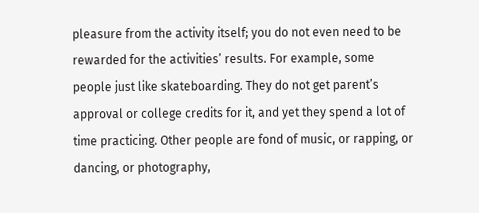pleasure from the activity itself; you do not even need to be rewarded for the activities’ results. For example, some people just like skateboarding. They do not get parent’s approval or college credits for it, and yet they spend a lot of time practicing. Other people are fond of music, or rapping, or dancing, or photography,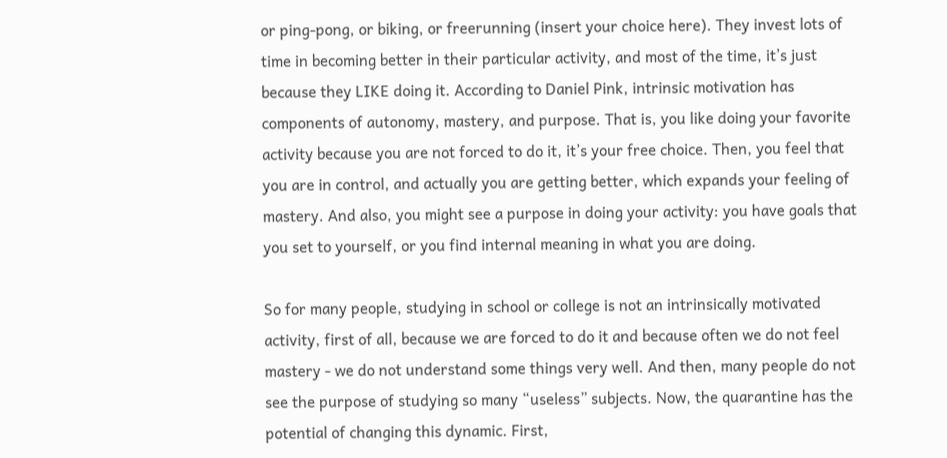or ping-pong, or biking, or freerunning (insert your choice here). They invest lots of time in becoming better in their particular activity, and most of the time, it’s just because they LIKE doing it. According to Daniel Pink, intrinsic motivation has components of autonomy, mastery, and purpose. That is, you like doing your favorite activity because you are not forced to do it, it’s your free choice. Then, you feel that you are in control, and actually you are getting better, which expands your feeling of mastery. And also, you might see a purpose in doing your activity: you have goals that you set to yourself, or you find internal meaning in what you are doing.

So for many people, studying in school or college is not an intrinsically motivated activity, first of all, because we are forced to do it and because often we do not feel mastery - we do not understand some things very well. And then, many people do not see the purpose of studying so many “useless” subjects. Now, the quarantine has the potential of changing this dynamic. First,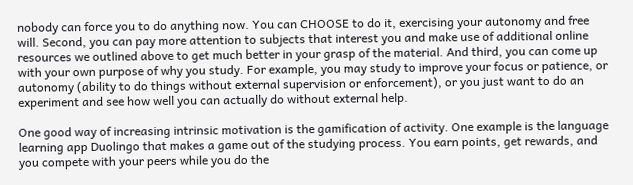nobody can force you to do anything now. You can CHOOSE to do it, exercising your autonomy and free will. Second, you can pay more attention to subjects that interest you and make use of additional online resources we outlined above to get much better in your grasp of the material. And third, you can come up with your own purpose of why you study. For example, you may study to improve your focus or patience, or autonomy (ability to do things without external supervision or enforcement), or you just want to do an experiment and see how well you can actually do without external help.

One good way of increasing intrinsic motivation is the gamification of activity. One example is the language learning app Duolingo that makes a game out of the studying process. You earn points, get rewards, and you compete with your peers while you do the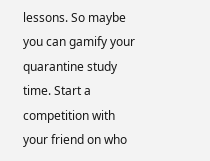lessons. So maybe you can gamify your quarantine study time. Start a competition with your friend on who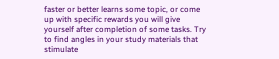faster or better learns some topic, or come up with specific rewards you will give yourself after completion of some tasks. Try to find angles in your study materials that stimulate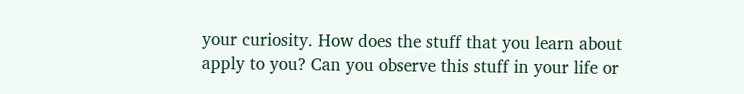your curiosity. How does the stuff that you learn about apply to you? Can you observe this stuff in your life or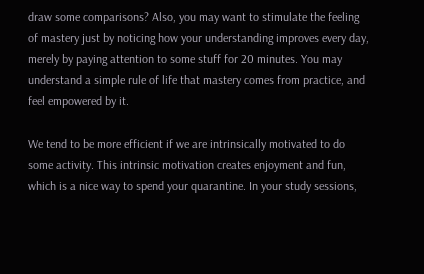draw some comparisons? Also, you may want to stimulate the feeling of mastery just by noticing how your understanding improves every day, merely by paying attention to some stuff for 20 minutes. You may understand a simple rule of life that mastery comes from practice, and feel empowered by it.

We tend to be more efficient if we are intrinsically motivated to do some activity. This intrinsic motivation creates enjoyment and fun, which is a nice way to spend your quarantine. In your study sessions,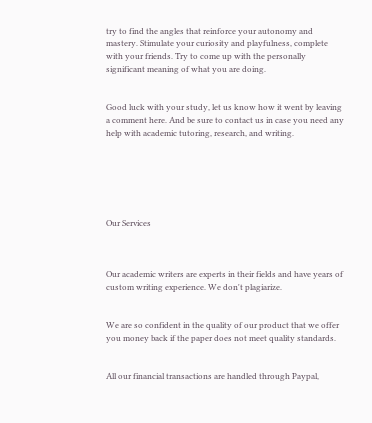try to find the angles that reinforce your autonomy and mastery. Stimulate your curiosity and playfulness, complete with your friends. Try to come up with the personally significant meaning of what you are doing.


Good luck with your study, let us know how it went by leaving a comment here. And be sure to contact us in case you need any help with academic tutoring, research, and writing.






Our Services



Our academic writers are experts in their fields and have years of custom writing experience. We don't plagiarize.


We are so confident in the quality of our product that we offer you money back if the paper does not meet quality standards.


All our financial transactions are handled through Paypal,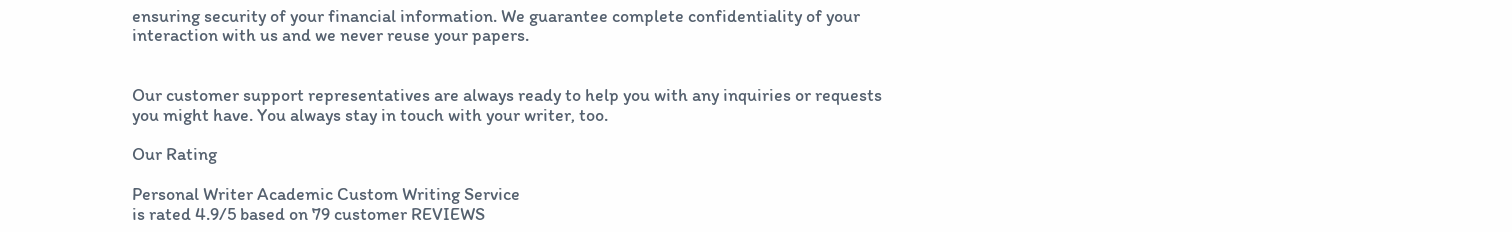ensuring security of your financial information. We guarantee complete confidentiality of your interaction with us and we never reuse your papers.


Our customer support representatives are always ready to help you with any inquiries or requests you might have. You always stay in touch with your writer, too.

Our Rating

Personal Writer Academic Custom Writing Service
is rated 4.9/5 based on 79 customer REVIEWS